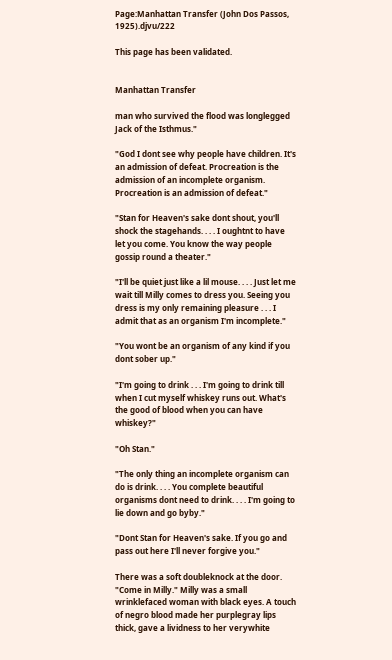Page:Manhattan Transfer (John Dos Passos, 1925).djvu/222

This page has been validated.


Manhattan Transfer

man who survived the flood was longlegged Jack of the Isthmus."

"God I dont see why people have children. It's an admission of defeat. Procreation is the admission of an incomplete organism. Procreation is an admission of defeat."

"Stan for Heaven's sake dont shout, you'll shock the stagehands. . . . I oughtnt to have let you come. You know the way people gossip round a theater."

"I'll be quiet just like a lil mouse. . . . Just let me wait till Milly comes to dress you. Seeing you dress is my only remaining pleasure . . . I admit that as an organism I'm incomplete."

"You wont be an organism of any kind if you dont sober up."

"I'm going to drink . . . I'm going to drink till when I cut myself whiskey runs out. What's the good of blood when you can have whiskey?"

"Oh Stan."

"The only thing an incomplete organism can do is drink. . . . You complete beautiful organisms dont need to drink. . . . I'm going to lie down and go byby."

"Dont Stan for Heaven's sake. If you go and pass out here I'll never forgive you."

There was a soft doubleknock at the door. "Come in Milly." Milly was a small wrinklefaced woman with black eyes. A touch of negro blood made her purplegray lips thick, gave a lividness to her verywhite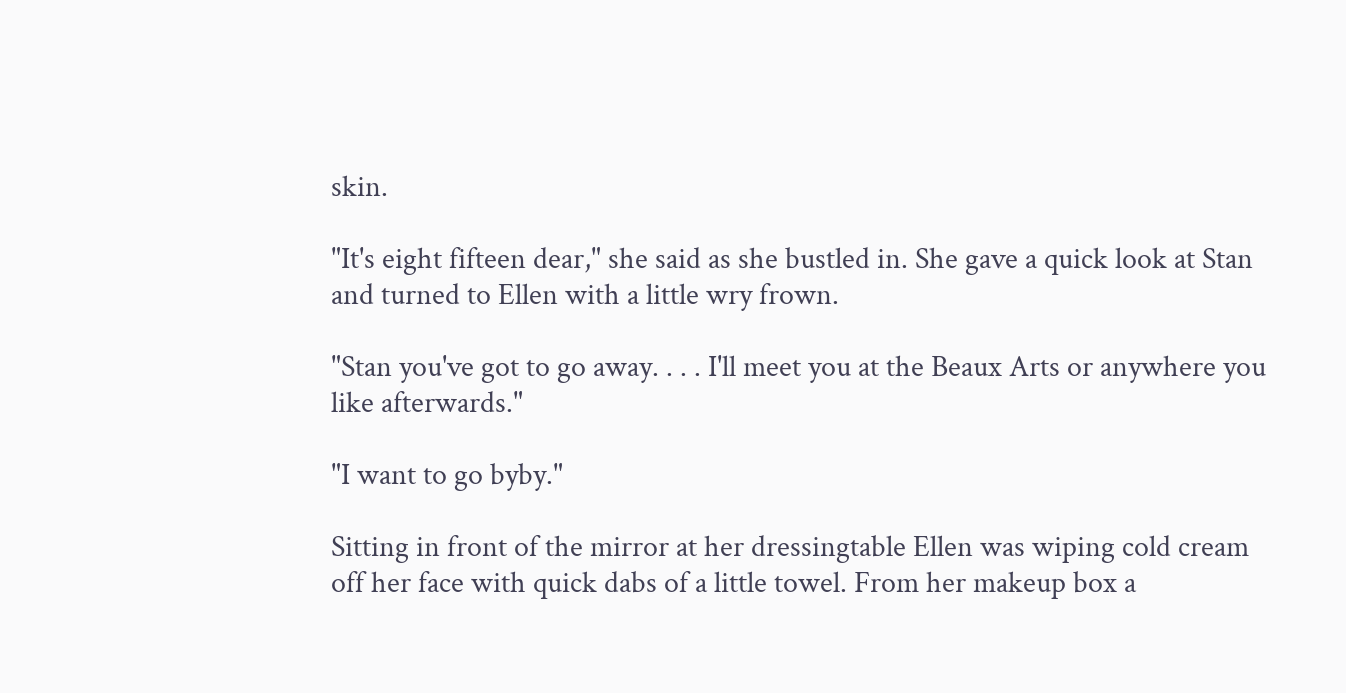skin.

"It's eight fifteen dear," she said as she bustled in. She gave a quick look at Stan and turned to Ellen with a little wry frown.

"Stan you've got to go away. . . . I'll meet you at the Beaux Arts or anywhere you like afterwards."

"I want to go byby."

Sitting in front of the mirror at her dressingtable Ellen was wiping cold cream off her face with quick dabs of a little towel. From her makeup box a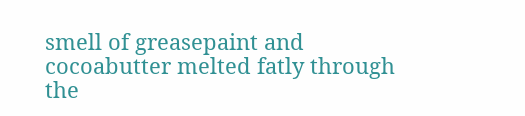smell of greasepaint and cocoabutter melted fatly through the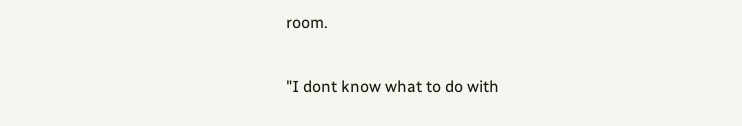room.

"I dont know what to do with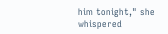him tonight," she whispered